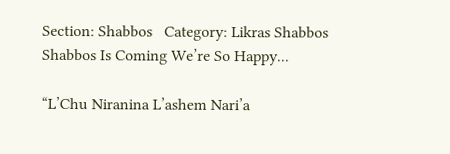Section: Shabbos   Category: Likras Shabbos
Shabbos Is Coming We’re So Happy...

“L’Chu Niranina L’ashem Nari’a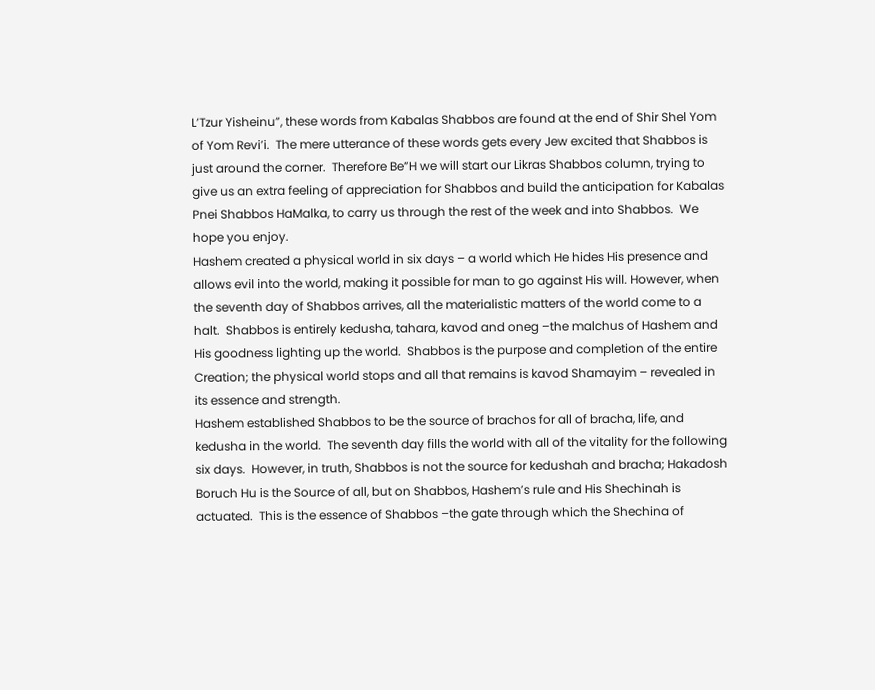L’Tzur Yisheinu”, these words from Kabalas Shabbos are found at the end of Shir Shel Yom of Yom Revi’i.  The mere utterance of these words gets every Jew excited that Shabbos is just around the corner.  Therefore Be”H we will start our Likras Shabbos column, trying to give us an extra feeling of appreciation for Shabbos and build the anticipation for Kabalas Pnei Shabbos HaMalka, to carry us through the rest of the week and into Shabbos.  We hope you enjoy.
Hashem created a physical world in six days – a world which He hides His presence and allows evil into the world, making it possible for man to go against His will. However, when the seventh day of Shabbos arrives, all the materialistic matters of the world come to a halt.  Shabbos is entirely kedusha, tahara, kavod and oneg –the malchus of Hashem and His goodness lighting up the world.  Shabbos is the purpose and completion of the entire Creation; the physical world stops and all that remains is kavod Shamayim – revealed in its essence and strength.
Hashem established Shabbos to be the source of brachos for all of bracha, life, and kedusha in the world.  The seventh day fills the world with all of the vitality for the following six days.  However, in truth, Shabbos is not the source for kedushah and bracha; Hakadosh Boruch Hu is the Source of all, but on Shabbos, Hashem’s rule and His Shechinah is actuated.  This is the essence of Shabbos –the gate through which the Shechina of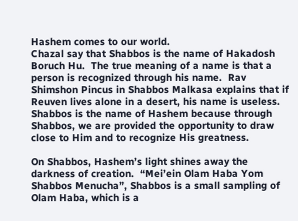Hashem comes to our world.
Chazal say that Shabbos is the name of Hakadosh Boruch Hu.  The true meaning of a name is that a person is recognized through his name.  Rav Shimshon Pincus in Shabbos Malkasa explains that if Reuven lives alone in a desert, his name is useless.  Shabbos is the name of Hashem because through Shabbos, we are provided the opportunity to draw close to Him and to recognize His greatness.

On Shabbos, Hashem’s light shines away the darkness of creation.  “Mei’ein Olam Haba Yom Shabbos Menucha”, Shabbos is a small sampling of Olam Haba, which is a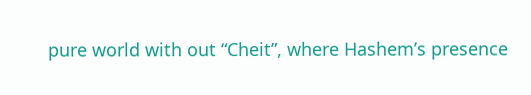pure world with out “Cheit”, where Hashem’s presence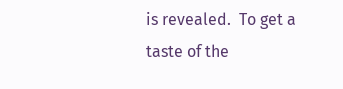is revealed.  To get a taste of the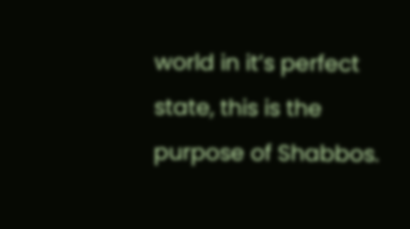world in it’s perfect state, this is the purpose of Shabbos.